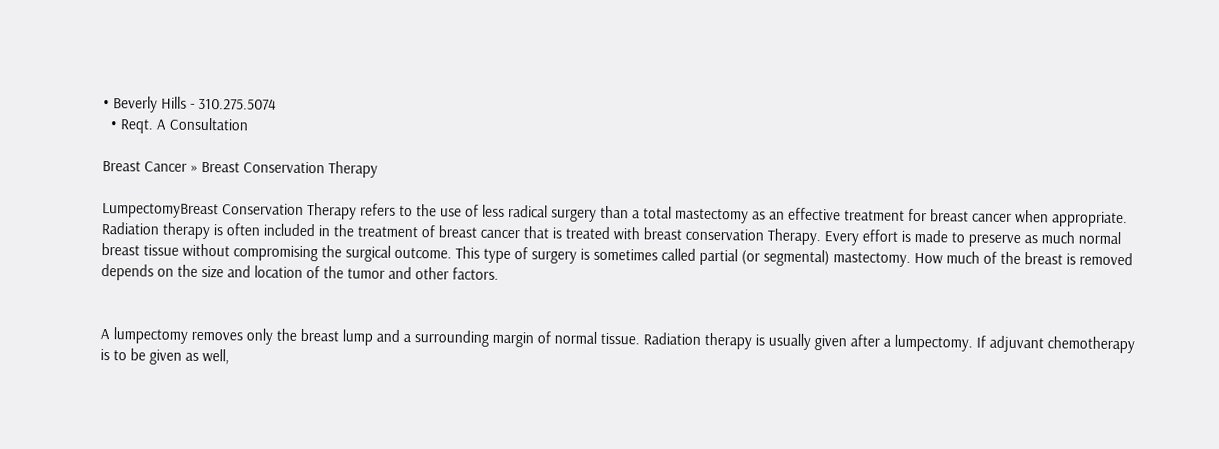• Beverly Hills - 310.275.5074
  • Reqt. A Consultation

Breast Cancer » Breast Conservation Therapy

LumpectomyBreast Conservation Therapy refers to the use of less radical surgery than a total mastectomy as an effective treatment for breast cancer when appropriate. Radiation therapy is often included in the treatment of breast cancer that is treated with breast conservation Therapy. Every effort is made to preserve as much normal breast tissue without compromising the surgical outcome. This type of surgery is sometimes called partial (or segmental) mastectomy. How much of the breast is removed depends on the size and location of the tumor and other factors.


A lumpectomy removes only the breast lump and a surrounding margin of normal tissue. Radiation therapy is usually given after a lumpectomy. If adjuvant chemotherapy is to be given as well,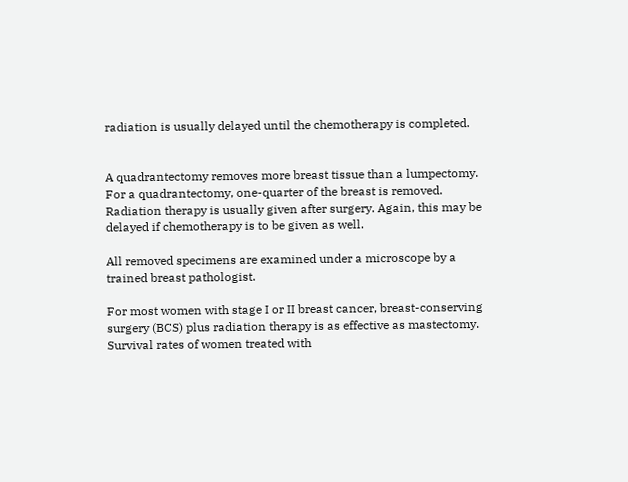radiation is usually delayed until the chemotherapy is completed.


A quadrantectomy removes more breast tissue than a lumpectomy. For a quadrantectomy, one-quarter of the breast is removed. Radiation therapy is usually given after surgery. Again, this may be delayed if chemotherapy is to be given as well.

All removed specimens are examined under a microscope by a trained breast pathologist.

For most women with stage I or II breast cancer, breast-conserving surgery (BCS) plus radiation therapy is as effective as mastectomy. Survival rates of women treated with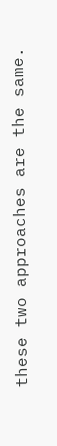these two approaches are the same.